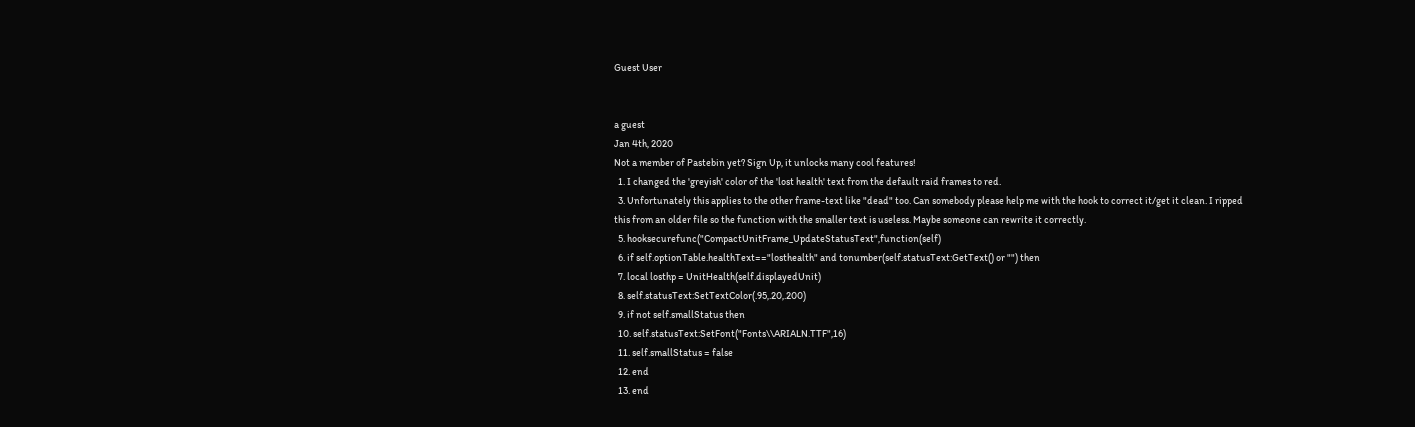Guest User


a guest
Jan 4th, 2020
Not a member of Pastebin yet? Sign Up, it unlocks many cool features!
  1. I changed the 'greyish' color of the 'lost health' text from the default raid frames to red.
  3. Unfortunately this applies to the other frame-text like "dead" too. Can somebody please help me with the hook to correct it/get it clean. I ripped this from an older file so the function with the smaller text is useless. Maybe someone can rewrite it correctly.
  5. hooksecurefunc("CompactUnitFrame_UpdateStatusText",function(self)
  6. if self.optionTable.healthText=="losthealth" and tonumber(self.statusText:GetText() or "") then
  7. local losthp = UnitHealth(self.displayedUnit)
  8. self.statusText:SetTextColor(.95,.20,.200)
  9. if not self.smallStatus then
  10. self.statusText:SetFont("Fonts\\ARIALN.TTF",16)
  11. self.smallStatus = false
  12. end
  13. end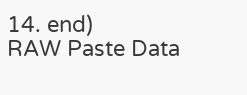14. end)
RAW Paste Data